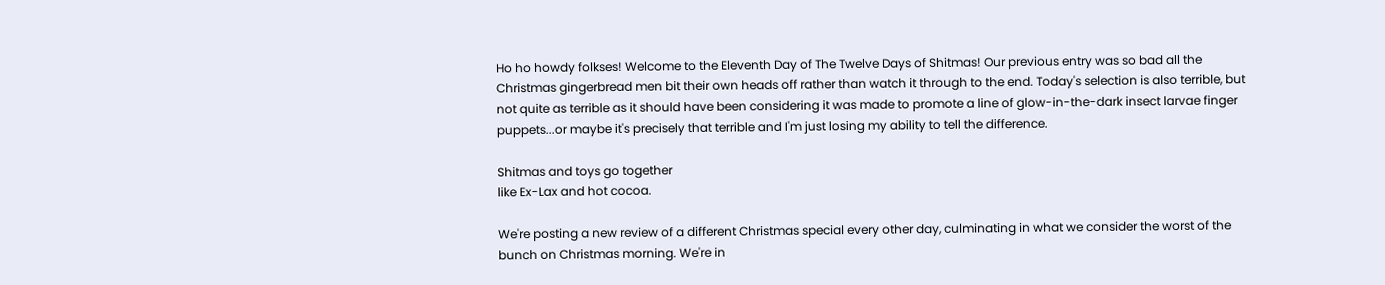Ho ho howdy folkses! Welcome to the Eleventh Day of The Twelve Days of Shitmas! Our previous entry was so bad all the Christmas gingerbread men bit their own heads off rather than watch it through to the end. Today's selection is also terrible, but not quite as terrible as it should have been considering it was made to promote a line of glow-in-the-dark insect larvae finger puppets...or maybe it's precisely that terrible and I'm just losing my ability to tell the difference.

Shitmas and toys go together
like Ex-Lax and hot cocoa.

We're posting a new review of a different Christmas special every other day, culminating in what we consider the worst of the bunch on Christmas morning. We're in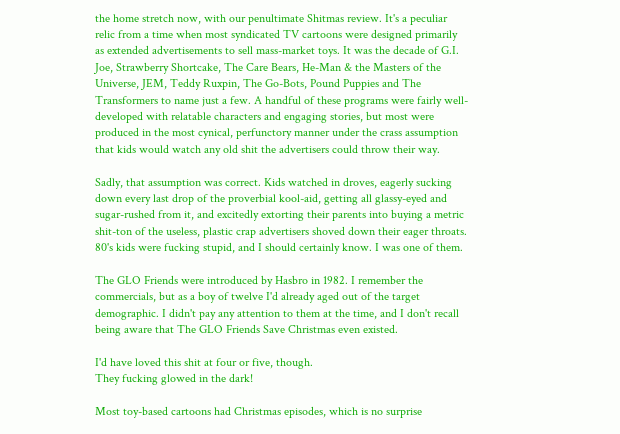the home stretch now, with our penultimate Shitmas review. It's a peculiar relic from a time when most syndicated TV cartoons were designed primarily as extended advertisements to sell mass-market toys. It was the decade of G.I. Joe, Strawberry Shortcake, The Care Bears, He-Man & the Masters of the Universe, JEM, Teddy Ruxpin, The Go-Bots, Pound Puppies and The Transformers to name just a few. A handful of these programs were fairly well-developed with relatable characters and engaging stories, but most were produced in the most cynical, perfunctory manner under the crass assumption that kids would watch any old shit the advertisers could throw their way.

Sadly, that assumption was correct. Kids watched in droves, eagerly sucking down every last drop of the proverbial kool-aid, getting all glassy-eyed and sugar-rushed from it, and excitedly extorting their parents into buying a metric shit-ton of the useless, plastic crap advertisers shoved down their eager throats. 80's kids were fucking stupid, and I should certainly know. I was one of them.

The GLO Friends were introduced by Hasbro in 1982. I remember the commercials, but as a boy of twelve I'd already aged out of the target demographic. I didn't pay any attention to them at the time, and I don't recall being aware that The GLO Friends Save Christmas even existed.

I'd have loved this shit at four or five, though.
They fucking glowed in the dark!

Most toy-based cartoons had Christmas episodes, which is no surprise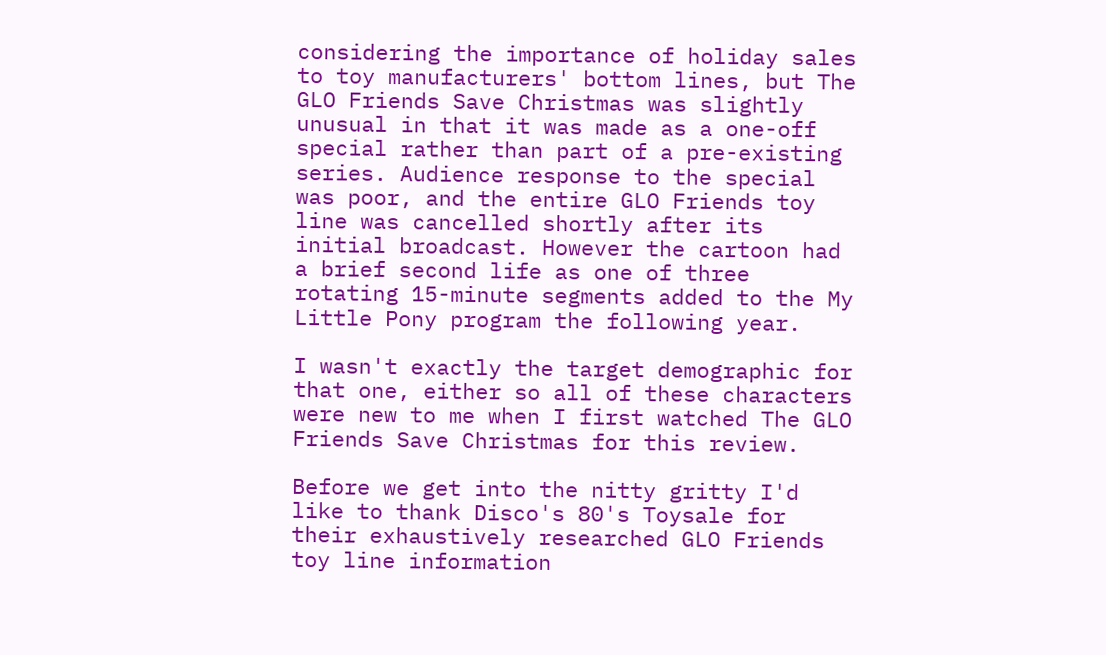considering the importance of holiday sales to toy manufacturers' bottom lines, but The GLO Friends Save Christmas was slightly unusual in that it was made as a one-off special rather than part of a pre-existing series. Audience response to the special was poor, and the entire GLO Friends toy line was cancelled shortly after its initial broadcast. However the cartoon had a brief second life as one of three rotating 15-minute segments added to the My Little Pony program the following year.

I wasn't exactly the target demographic for that one, either so all of these characters were new to me when I first watched The GLO Friends Save Christmas for this review.

Before we get into the nitty gritty I'd like to thank Disco's 80's Toysale for their exhaustively researched GLO Friends toy line information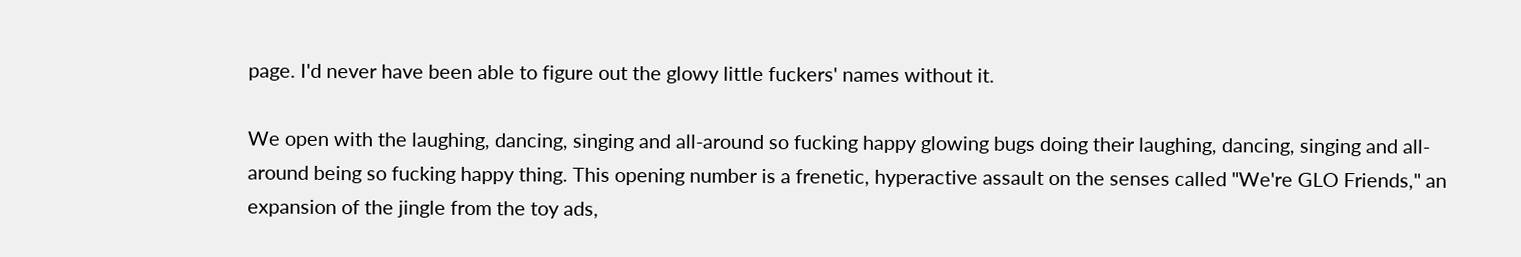page. I'd never have been able to figure out the glowy little fuckers' names without it.

We open with the laughing, dancing, singing and all-around so fucking happy glowing bugs doing their laughing, dancing, singing and all-around being so fucking happy thing. This opening number is a frenetic, hyperactive assault on the senses called "We're GLO Friends," an expansion of the jingle from the toy ads,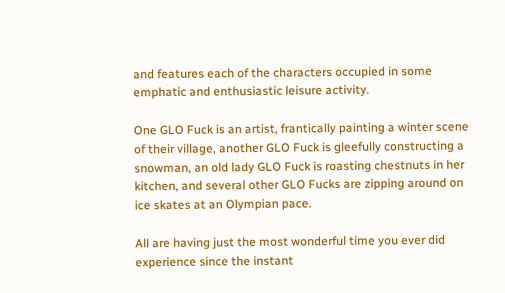and features each of the characters occupied in some emphatic and enthusiastic leisure activity.

One GLO Fuck is an artist, frantically painting a winter scene of their village, another GLO Fuck is gleefully constructing a snowman, an old lady GLO Fuck is roasting chestnuts in her kitchen, and several other GLO Fucks are zipping around on ice skates at an Olympian pace.

All are having just the most wonderful time you ever did experience since the instant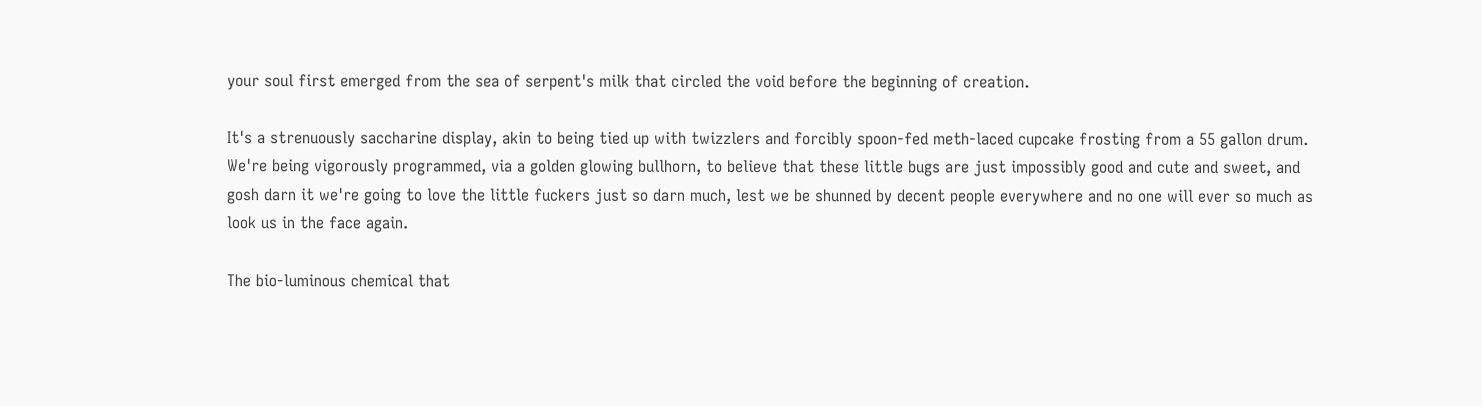your soul first emerged from the sea of serpent's milk that circled the void before the beginning of creation.

It's a strenuously saccharine display, akin to being tied up with twizzlers and forcibly spoon-fed meth-laced cupcake frosting from a 55 gallon drum. We're being vigorously programmed, via a golden glowing bullhorn, to believe that these little bugs are just impossibly good and cute and sweet, and gosh darn it we're going to love the little fuckers just so darn much, lest we be shunned by decent people everywhere and no one will ever so much as look us in the face again.

The bio-luminous chemical that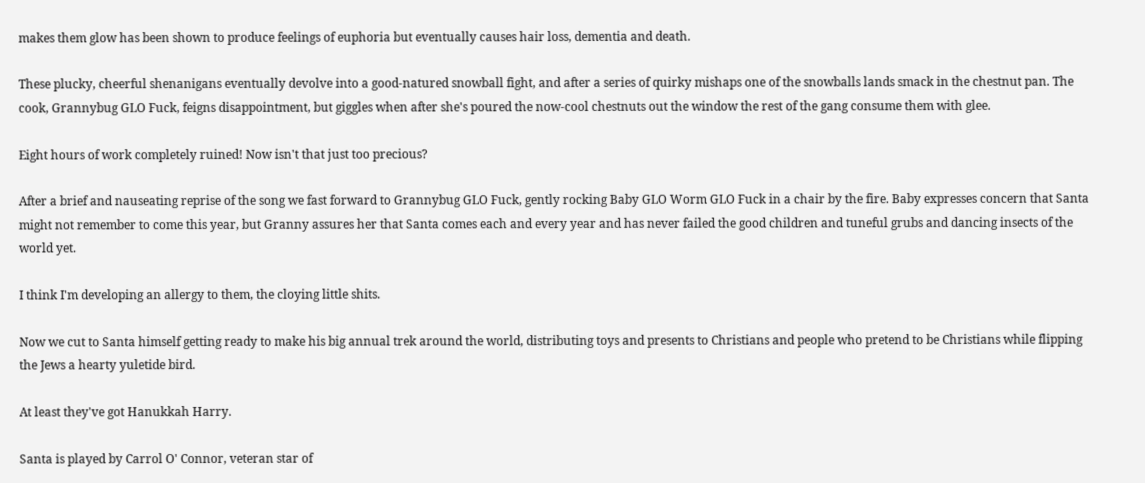makes them glow has been shown to produce feelings of euphoria but eventually causes hair loss, dementia and death.

These plucky, cheerful shenanigans eventually devolve into a good-natured snowball fight, and after a series of quirky mishaps one of the snowballs lands smack in the chestnut pan. The cook, Grannybug GLO Fuck, feigns disappointment, but giggles when after she's poured the now-cool chestnuts out the window the rest of the gang consume them with glee.

Eight hours of work completely ruined! Now isn't that just too precious?

After a brief and nauseating reprise of the song we fast forward to Grannybug GLO Fuck, gently rocking Baby GLO Worm GLO Fuck in a chair by the fire. Baby expresses concern that Santa might not remember to come this year, but Granny assures her that Santa comes each and every year and has never failed the good children and tuneful grubs and dancing insects of the world yet.

I think I'm developing an allergy to them, the cloying little shits.

Now we cut to Santa himself getting ready to make his big annual trek around the world, distributing toys and presents to Christians and people who pretend to be Christians while flipping the Jews a hearty yuletide bird.

At least they've got Hanukkah Harry.

Santa is played by Carrol O' Connor, veteran star of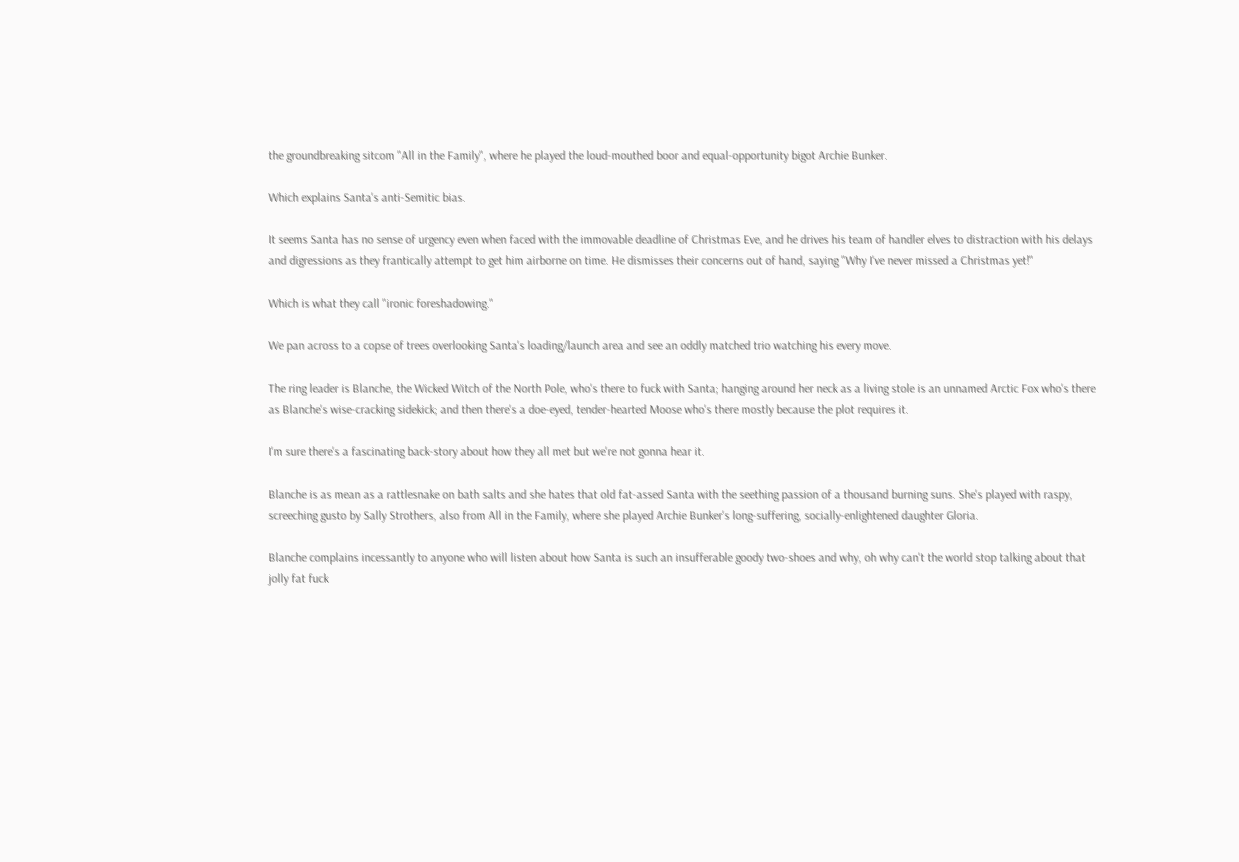the groundbreaking sitcom "All in the Family", where he played the loud-mouthed boor and equal-opportunity bigot Archie Bunker.

Which explains Santa's anti-Semitic bias.

It seems Santa has no sense of urgency even when faced with the immovable deadline of Christmas Eve, and he drives his team of handler elves to distraction with his delays and digressions as they frantically attempt to get him airborne on time. He dismisses their concerns out of hand, saying "Why I've never missed a Christmas yet!"

Which is what they call "ironic foreshadowing."

We pan across to a copse of trees overlooking Santa's loading/launch area and see an oddly matched trio watching his every move.

The ring leader is Blanche, the Wicked Witch of the North Pole, who's there to fuck with Santa; hanging around her neck as a living stole is an unnamed Arctic Fox who's there as Blanche's wise-cracking sidekick; and then there's a doe-eyed, tender-hearted Moose who's there mostly because the plot requires it.

I'm sure there's a fascinating back-story about how they all met but we're not gonna hear it.

Blanche is as mean as a rattlesnake on bath salts and she hates that old fat-assed Santa with the seething passion of a thousand burning suns. She's played with raspy, screeching gusto by Sally Strothers, also from All in the Family, where she played Archie Bunker's long-suffering, socially-enlightened daughter Gloria.

Blanche complains incessantly to anyone who will listen about how Santa is such an insufferable goody two-shoes and why, oh why can't the world stop talking about that jolly fat fuck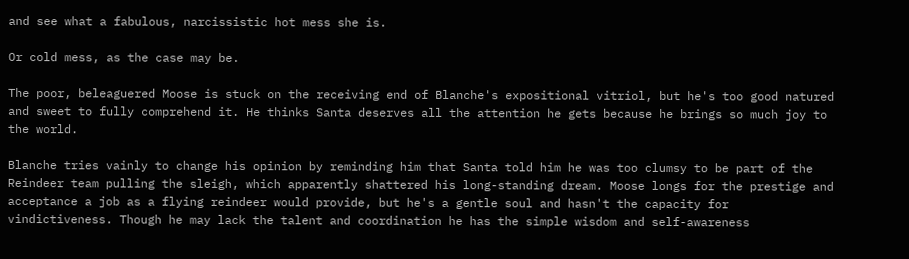and see what a fabulous, narcissistic hot mess she is.

Or cold mess, as the case may be.

The poor, beleaguered Moose is stuck on the receiving end of Blanche's expositional vitriol, but he's too good natured and sweet to fully comprehend it. He thinks Santa deserves all the attention he gets because he brings so much joy to the world.

Blanche tries vainly to change his opinion by reminding him that Santa told him he was too clumsy to be part of the Reindeer team pulling the sleigh, which apparently shattered his long-standing dream. Moose longs for the prestige and acceptance a job as a flying reindeer would provide, but he's a gentle soul and hasn't the capacity for vindictiveness. Though he may lack the talent and coordination he has the simple wisdom and self-awareness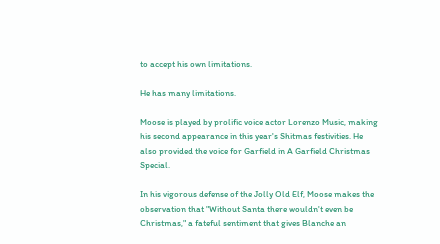to accept his own limitations.

He has many limitations.

Moose is played by prolific voice actor Lorenzo Music, making his second appearance in this year's Shitmas festivities. He also provided the voice for Garfield in A Garfield Christmas Special.

In his vigorous defense of the Jolly Old Elf, Moose makes the observation that "Without Santa there wouldn't even be Christmas," a fateful sentiment that gives Blanche an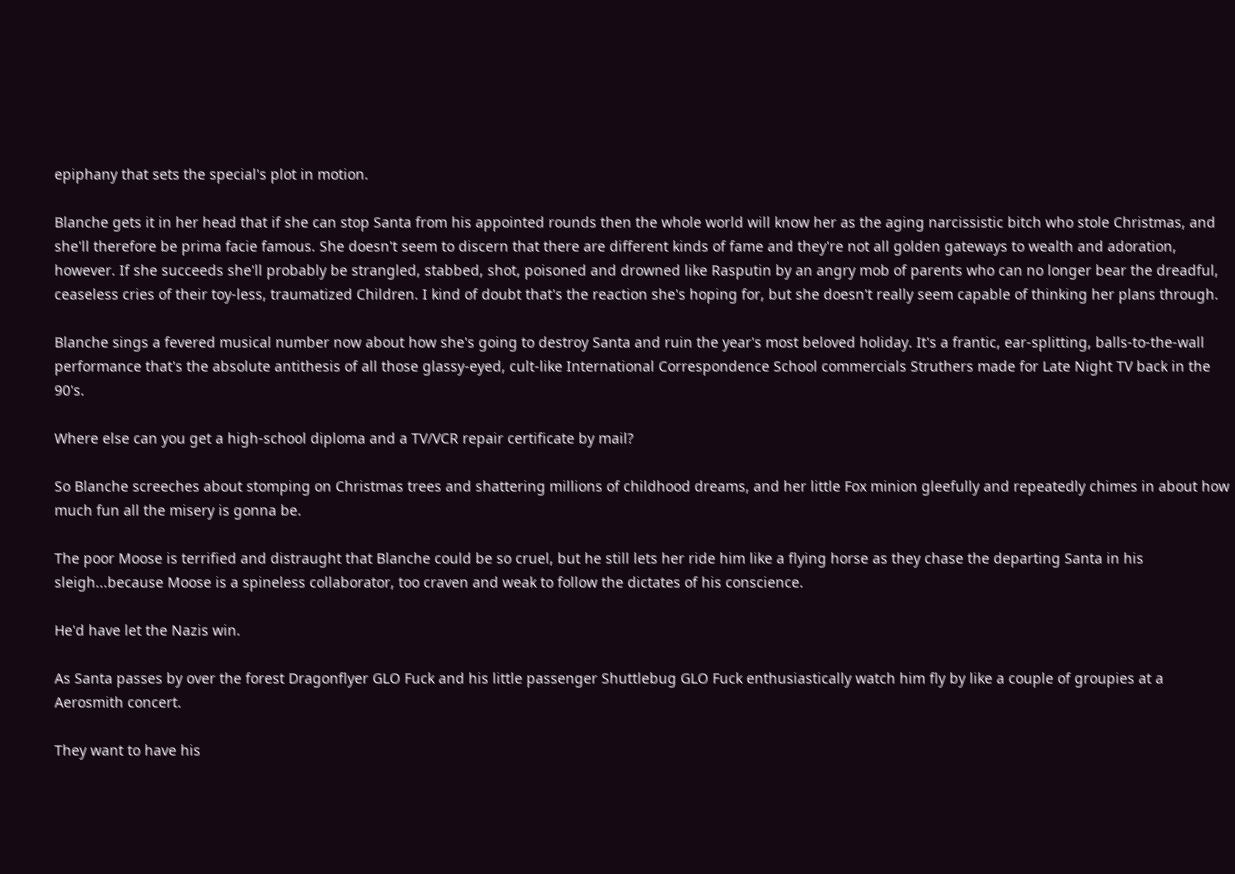epiphany that sets the special's plot in motion.

Blanche gets it in her head that if she can stop Santa from his appointed rounds then the whole world will know her as the aging narcissistic bitch who stole Christmas, and she'll therefore be prima facie famous. She doesn't seem to discern that there are different kinds of fame and they're not all golden gateways to wealth and adoration, however. If she succeeds she'll probably be strangled, stabbed, shot, poisoned and drowned like Rasputin by an angry mob of parents who can no longer bear the dreadful, ceaseless cries of their toy-less, traumatized Children. I kind of doubt that's the reaction she's hoping for, but she doesn't really seem capable of thinking her plans through.

Blanche sings a fevered musical number now about how she's going to destroy Santa and ruin the year's most beloved holiday. It's a frantic, ear-splitting, balls-to-the-wall performance that's the absolute antithesis of all those glassy-eyed, cult-like International Correspondence School commercials Struthers made for Late Night TV back in the 90's.

Where else can you get a high-school diploma and a TV/VCR repair certificate by mail?

So Blanche screeches about stomping on Christmas trees and shattering millions of childhood dreams, and her little Fox minion gleefully and repeatedly chimes in about how much fun all the misery is gonna be.

The poor Moose is terrified and distraught that Blanche could be so cruel, but he still lets her ride him like a flying horse as they chase the departing Santa in his sleigh...because Moose is a spineless collaborator, too craven and weak to follow the dictates of his conscience.

He'd have let the Nazis win.

As Santa passes by over the forest Dragonflyer GLO Fuck and his little passenger Shuttlebug GLO Fuck enthusiastically watch him fly by like a couple of groupies at a Aerosmith concert.

They want to have his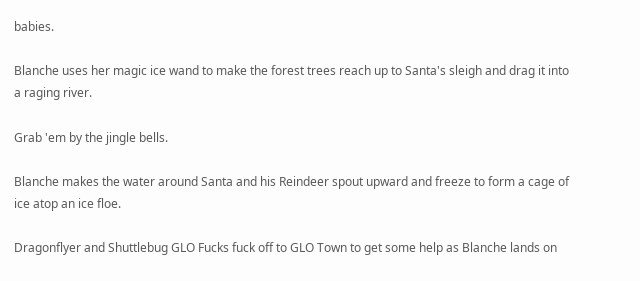babies.

Blanche uses her magic ice wand to make the forest trees reach up to Santa's sleigh and drag it into a raging river.

Grab 'em by the jingle bells.

Blanche makes the water around Santa and his Reindeer spout upward and freeze to form a cage of ice atop an ice floe.

Dragonflyer and Shuttlebug GLO Fucks fuck off to GLO Town to get some help as Blanche lands on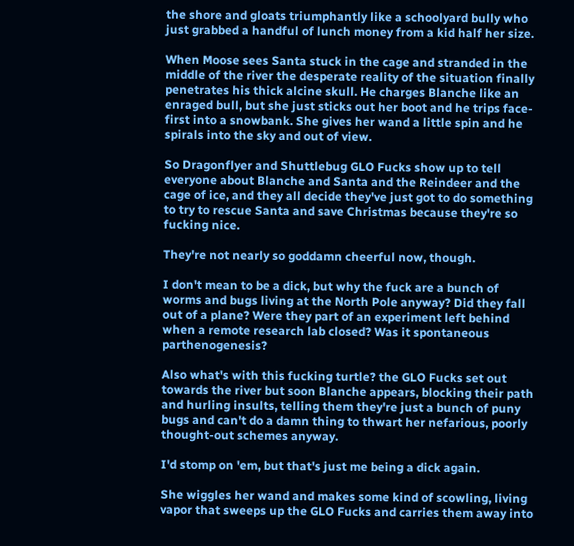the shore and gloats triumphantly like a schoolyard bully who just grabbed a handful of lunch money from a kid half her size.

When Moose sees Santa stuck in the cage and stranded in the middle of the river the desperate reality of the situation finally penetrates his thick alcine skull. He charges Blanche like an enraged bull, but she just sticks out her boot and he trips face-first into a snowbank. She gives her wand a little spin and he spirals into the sky and out of view.

So Dragonflyer and Shuttlebug GLO Fucks show up to tell everyone about Blanche and Santa and the Reindeer and the cage of ice, and they all decide they've just got to do something to try to rescue Santa and save Christmas because they're so fucking nice.

They're not nearly so goddamn cheerful now, though.

I don't mean to be a dick, but why the fuck are a bunch of worms and bugs living at the North Pole anyway? Did they fall out of a plane? Were they part of an experiment left behind when a remote research lab closed? Was it spontaneous parthenogenesis?

Also what's with this fucking turtle? the GLO Fucks set out towards the river but soon Blanche appears, blocking their path and hurling insults, telling them they're just a bunch of puny bugs and can't do a damn thing to thwart her nefarious, poorly thought-out schemes anyway.

I'd stomp on 'em, but that's just me being a dick again.

She wiggles her wand and makes some kind of scowling, living vapor that sweeps up the GLO Fucks and carries them away into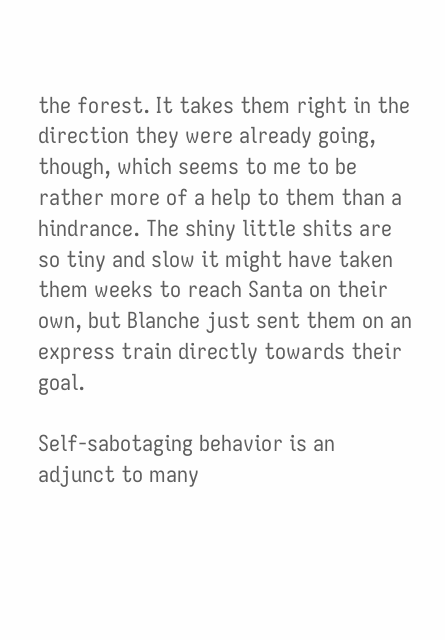the forest. It takes them right in the direction they were already going, though, which seems to me to be rather more of a help to them than a hindrance. The shiny little shits are so tiny and slow it might have taken them weeks to reach Santa on their own, but Blanche just sent them on an express train directly towards their goal.

Self-sabotaging behavior is an adjunct to many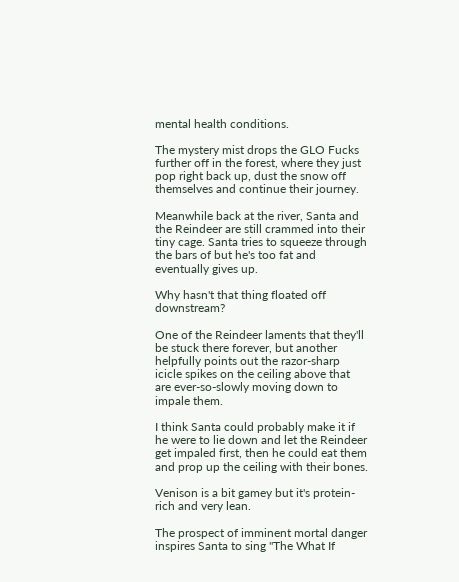mental health conditions.

The mystery mist drops the GLO Fucks further off in the forest, where they just pop right back up, dust the snow off themselves and continue their journey.

Meanwhile back at the river, Santa and the Reindeer are still crammed into their tiny cage. Santa tries to squeeze through the bars of but he's too fat and eventually gives up.

Why hasn't that thing floated off downstream?

One of the Reindeer laments that they'll be stuck there forever, but another helpfully points out the razor-sharp icicle spikes on the ceiling above that are ever-so-slowly moving down to impale them.

I think Santa could probably make it if he were to lie down and let the Reindeer get impaled first, then he could eat them and prop up the ceiling with their bones.

Venison is a bit gamey but it's protein-rich and very lean.

The prospect of imminent mortal danger inspires Santa to sing "The What If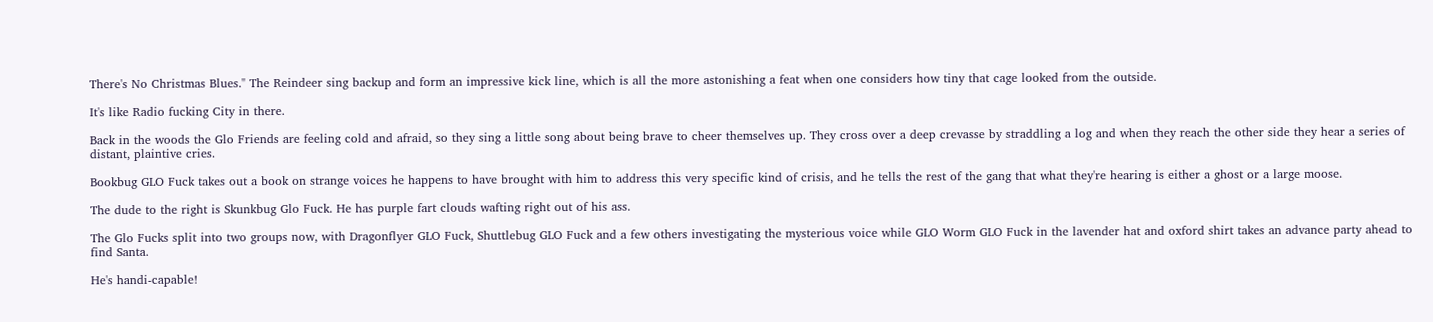There's No Christmas Blues." The Reindeer sing backup and form an impressive kick line, which is all the more astonishing a feat when one considers how tiny that cage looked from the outside.

It's like Radio fucking City in there.

Back in the woods the Glo Friends are feeling cold and afraid, so they sing a little song about being brave to cheer themselves up. They cross over a deep crevasse by straddling a log and when they reach the other side they hear a series of distant, plaintive cries.

Bookbug GLO Fuck takes out a book on strange voices he happens to have brought with him to address this very specific kind of crisis, and he tells the rest of the gang that what they're hearing is either a ghost or a large moose.

The dude to the right is Skunkbug Glo Fuck. He has purple fart clouds wafting right out of his ass.

The Glo Fucks split into two groups now, with Dragonflyer GLO Fuck, Shuttlebug GLO Fuck and a few others investigating the mysterious voice while GLO Worm GLO Fuck in the lavender hat and oxford shirt takes an advance party ahead to find Santa.

He's handi-capable!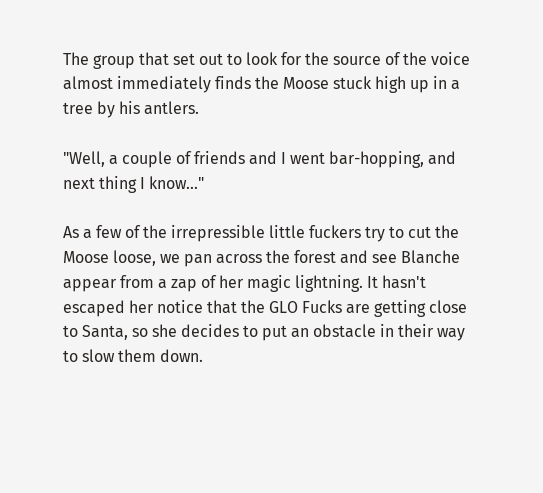The group that set out to look for the source of the voice almost immediately finds the Moose stuck high up in a tree by his antlers.

"Well, a couple of friends and I went bar-hopping, and next thing I know..."

As a few of the irrepressible little fuckers try to cut the Moose loose, we pan across the forest and see Blanche appear from a zap of her magic lightning. It hasn't escaped her notice that the GLO Fucks are getting close to Santa, so she decides to put an obstacle in their way to slow them down.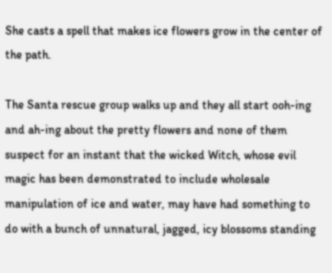She casts a spell that makes ice flowers grow in the center of the path.

The Santa rescue group walks up and they all start ooh-ing and ah-ing about the pretty flowers and none of them suspect for an instant that the wicked Witch, whose evil magic has been demonstrated to include wholesale manipulation of ice and water, may have had something to do with a bunch of unnatural, jagged, icy blossoms standing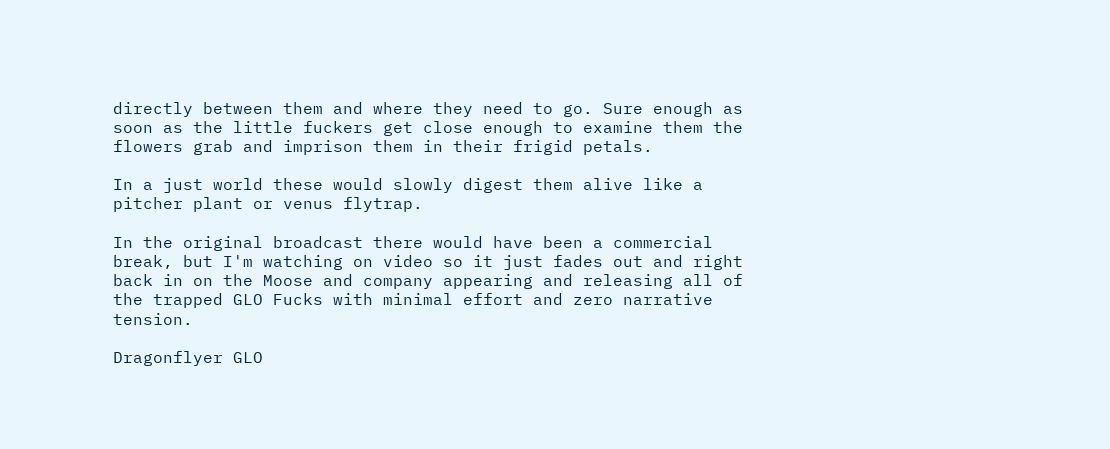directly between them and where they need to go. Sure enough as soon as the little fuckers get close enough to examine them the flowers grab and imprison them in their frigid petals.

In a just world these would slowly digest them alive like a pitcher plant or venus flytrap.

In the original broadcast there would have been a commercial break, but I'm watching on video so it just fades out and right back in on the Moose and company appearing and releasing all of the trapped GLO Fucks with minimal effort and zero narrative tension.

Dragonflyer GLO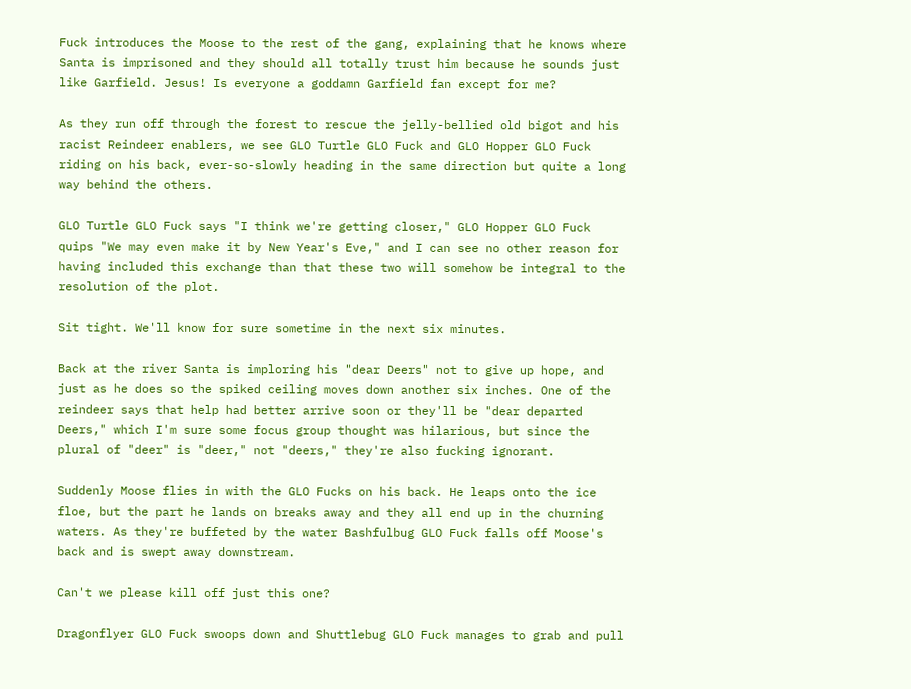Fuck introduces the Moose to the rest of the gang, explaining that he knows where Santa is imprisoned and they should all totally trust him because he sounds just like Garfield. Jesus! Is everyone a goddamn Garfield fan except for me?

As they run off through the forest to rescue the jelly-bellied old bigot and his racist Reindeer enablers, we see GLO Turtle GLO Fuck and GLO Hopper GLO Fuck riding on his back, ever-so-slowly heading in the same direction but quite a long way behind the others.

GLO Turtle GLO Fuck says "I think we're getting closer," GLO Hopper GLO Fuck quips "We may even make it by New Year's Eve," and I can see no other reason for having included this exchange than that these two will somehow be integral to the resolution of the plot.

Sit tight. We'll know for sure sometime in the next six minutes.

Back at the river Santa is imploring his "dear Deers" not to give up hope, and just as he does so the spiked ceiling moves down another six inches. One of the reindeer says that help had better arrive soon or they'll be "dear departed Deers," which I'm sure some focus group thought was hilarious, but since the plural of "deer" is "deer," not "deers," they're also fucking ignorant.

Suddenly Moose flies in with the GLO Fucks on his back. He leaps onto the ice floe, but the part he lands on breaks away and they all end up in the churning waters. As they're buffeted by the water Bashfulbug GLO Fuck falls off Moose's back and is swept away downstream.

Can't we please kill off just this one?

Dragonflyer GLO Fuck swoops down and Shuttlebug GLO Fuck manages to grab and pull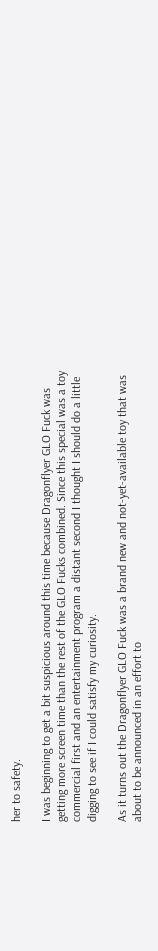her to safety.

I was beginning to get a bit suspicious around this time because Dragonflyer GLO Fuck was getting more screen time than the rest of the GLO Fucks combined. Since this special was a toy commercial first and an entertainment program a distant second I thought I should do a little digging to see if I could satisfy my curiosity.

As it turns out the Dragonflyer GLO Fuck was a brand new and not-yet-available toy that was about to be announced in an effort to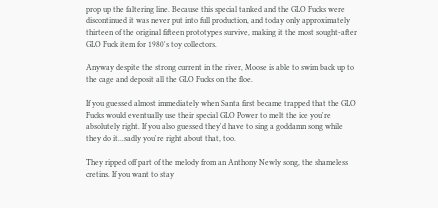prop up the faltering line. Because this special tanked and the GLO Fucks were discontinued it was never put into full production, and today only approximately thirteen of the original fifteen prototypes survive, making it the most sought-after GLO Fuck item for 1980's toy collectors.

Anyway despite the strong current in the river, Moose is able to swim back up to the cage and deposit all the GLO Fucks on the floe.

If you guessed almost immediately when Santa first became trapped that the GLO Fucks would eventually use their special GLO Power to melt the ice you're absolutely right. If you also guessed they'd have to sing a goddamn song while they do it...sadly you're right about that, too.

They ripped off part of the melody from an Anthony Newly song, the shameless cretins. If you want to stay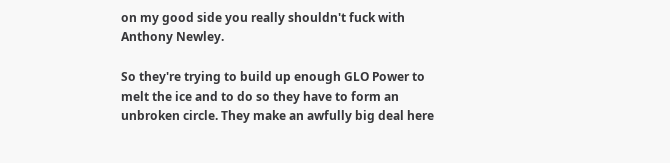on my good side you really shouldn't fuck with Anthony Newley.

So they're trying to build up enough GLO Power to melt the ice and to do so they have to form an unbroken circle. They make an awfully big deal here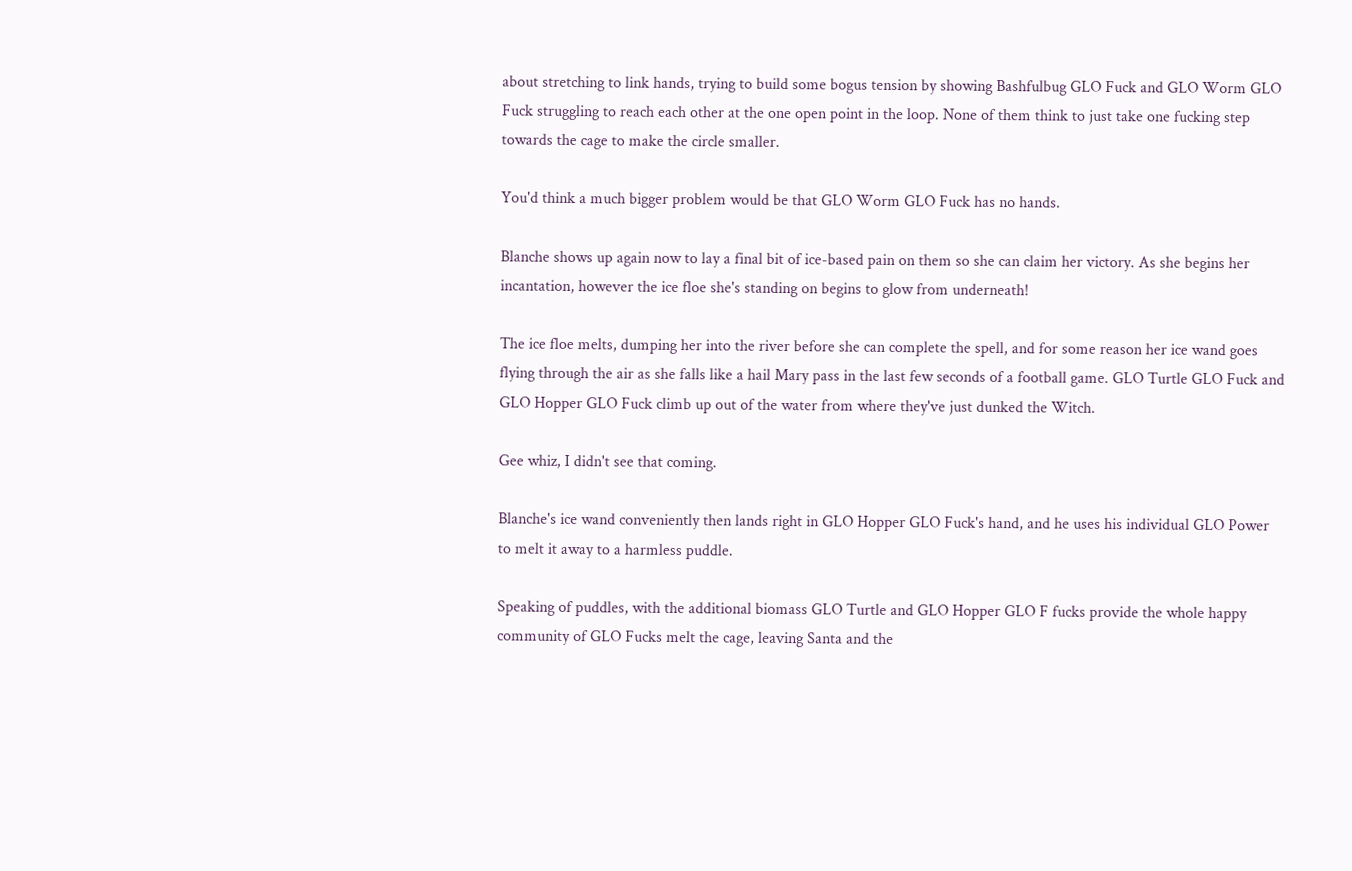about stretching to link hands, trying to build some bogus tension by showing Bashfulbug GLO Fuck and GLO Worm GLO Fuck struggling to reach each other at the one open point in the loop. None of them think to just take one fucking step towards the cage to make the circle smaller.

You'd think a much bigger problem would be that GLO Worm GLO Fuck has no hands.

Blanche shows up again now to lay a final bit of ice-based pain on them so she can claim her victory. As she begins her incantation, however the ice floe she's standing on begins to glow from underneath!

The ice floe melts, dumping her into the river before she can complete the spell, and for some reason her ice wand goes flying through the air as she falls like a hail Mary pass in the last few seconds of a football game. GLO Turtle GLO Fuck and GLO Hopper GLO Fuck climb up out of the water from where they've just dunked the Witch.

Gee whiz, I didn't see that coming.

Blanche's ice wand conveniently then lands right in GLO Hopper GLO Fuck's hand, and he uses his individual GLO Power to melt it away to a harmless puddle.

Speaking of puddles, with the additional biomass GLO Turtle and GLO Hopper GLO F fucks provide the whole happy community of GLO Fucks melt the cage, leaving Santa and the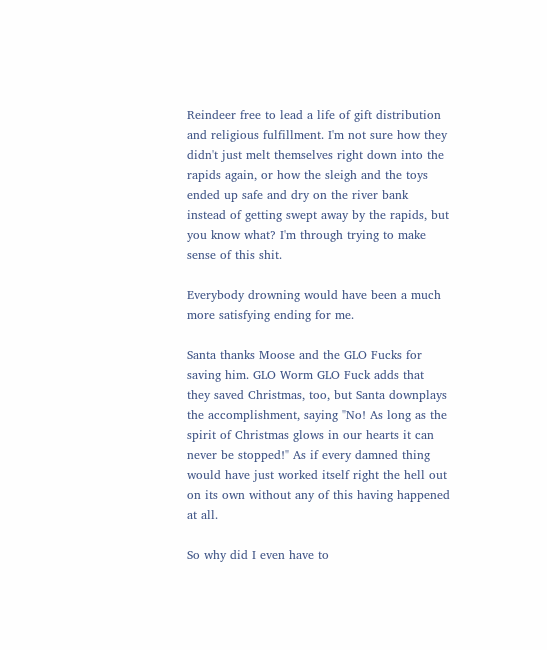Reindeer free to lead a life of gift distribution and religious fulfillment. I'm not sure how they didn't just melt themselves right down into the rapids again, or how the sleigh and the toys ended up safe and dry on the river bank instead of getting swept away by the rapids, but you know what? I'm through trying to make sense of this shit.

Everybody drowning would have been a much more satisfying ending for me.

Santa thanks Moose and the GLO Fucks for saving him. GLO Worm GLO Fuck adds that they saved Christmas, too, but Santa downplays the accomplishment, saying "No! As long as the spirit of Christmas glows in our hearts it can never be stopped!" As if every damned thing would have just worked itself right the hell out on its own without any of this having happened at all.

So why did I even have to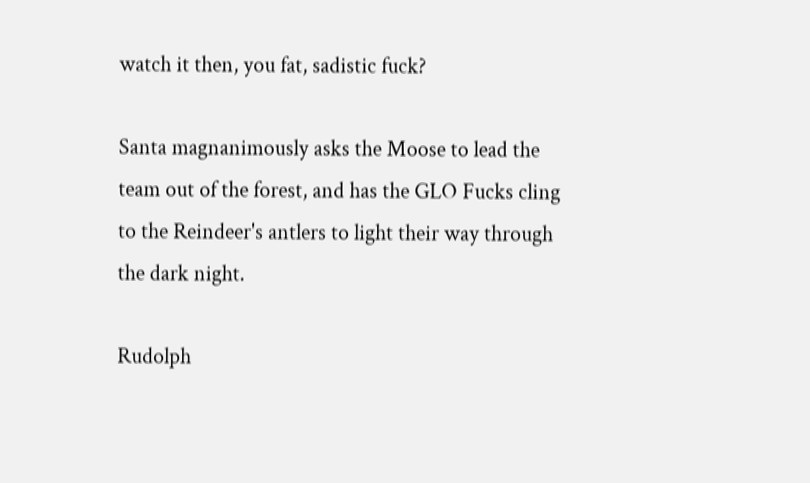watch it then, you fat, sadistic fuck?

Santa magnanimously asks the Moose to lead the team out of the forest, and has the GLO Fucks cling to the Reindeer's antlers to light their way through the dark night.

Rudolph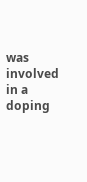was involved in a doping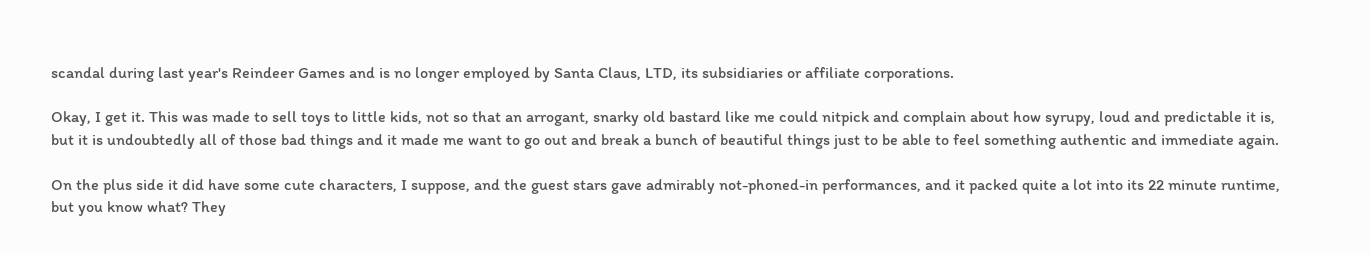scandal during last year's Reindeer Games and is no longer employed by Santa Claus, LTD, its subsidiaries or affiliate corporations.

Okay, I get it. This was made to sell toys to little kids, not so that an arrogant, snarky old bastard like me could nitpick and complain about how syrupy, loud and predictable it is, but it is undoubtedly all of those bad things and it made me want to go out and break a bunch of beautiful things just to be able to feel something authentic and immediate again.

On the plus side it did have some cute characters, I suppose, and the guest stars gave admirably not-phoned-in performances, and it packed quite a lot into its 22 minute runtime, but you know what? They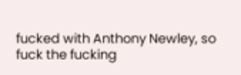fucked with Anthony Newley, so fuck the fucking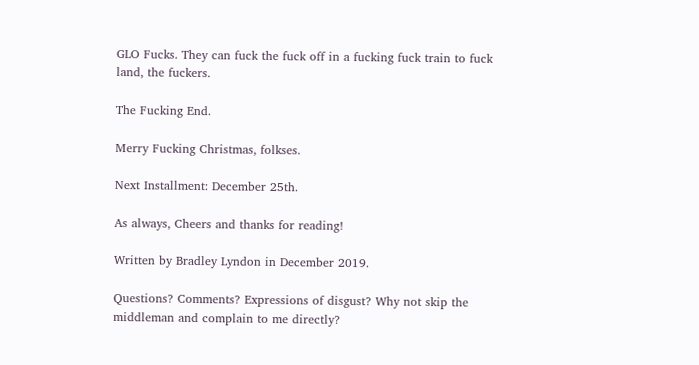GLO Fucks. They can fuck the fuck off in a fucking fuck train to fuck land, the fuckers.

The Fucking End.

Merry Fucking Christmas, folkses.

Next Installment: December 25th.

As always, Cheers and thanks for reading!

Written by Bradley Lyndon in December 2019.

Questions? Comments? Expressions of disgust? Why not skip the middleman and complain to me directly?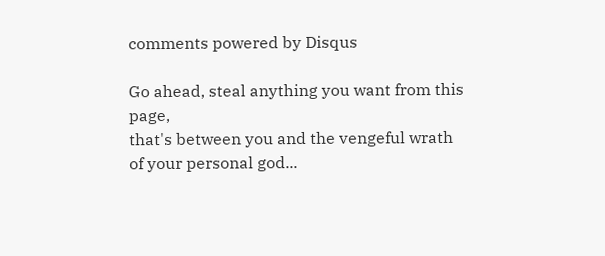comments powered by Disqus

Go ahead, steal anything you want from this page,
that's between you and the vengeful wrath of your personal god...